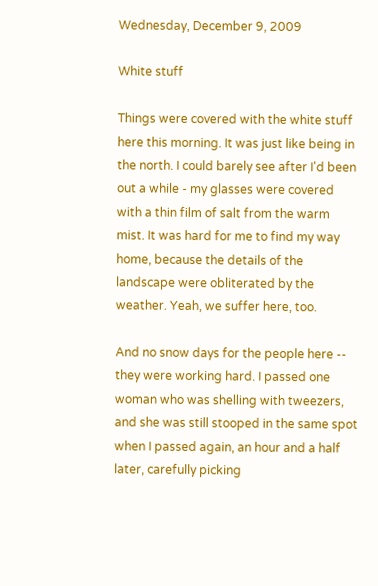Wednesday, December 9, 2009

White stuff

Things were covered with the white stuff here this morning. It was just like being in the north. I could barely see after I'd been out a while - my glasses were covered with a thin film of salt from the warm mist. It was hard for me to find my way home, because the details of the landscape were obliterated by the weather. Yeah, we suffer here, too.

And no snow days for the people here -- they were working hard. I passed one woman who was shelling with tweezers, and she was still stooped in the same spot when I passed again, an hour and a half later, carefully picking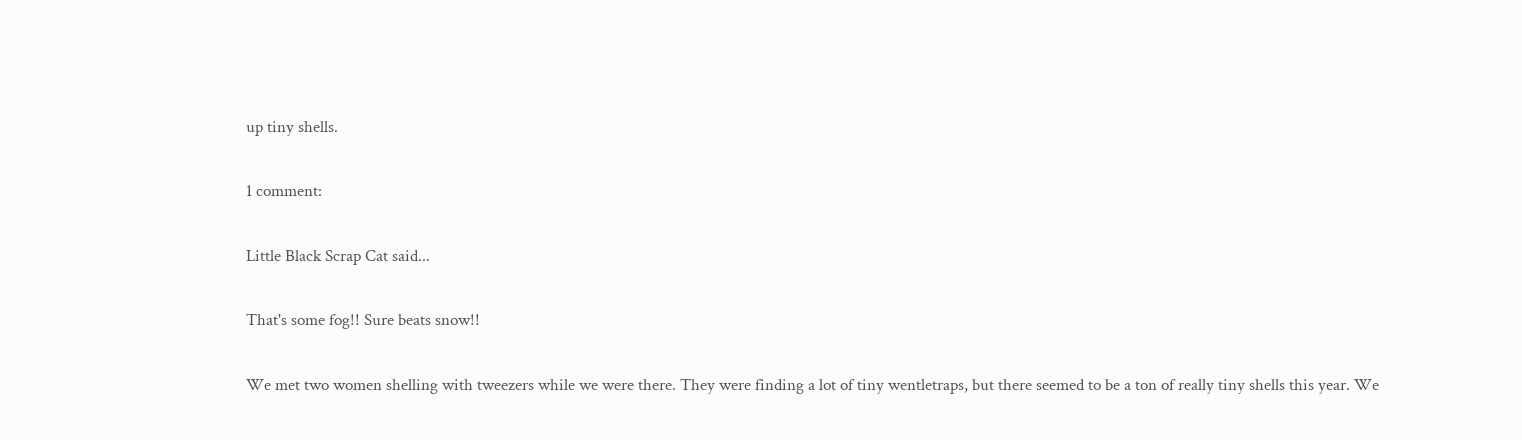up tiny shells.

1 comment:

Little Black Scrap Cat said...

That's some fog!! Sure beats snow!!

We met two women shelling with tweezers while we were there. They were finding a lot of tiny wentletraps, but there seemed to be a ton of really tiny shells this year. We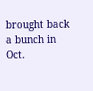brought back a bunch in Oct.